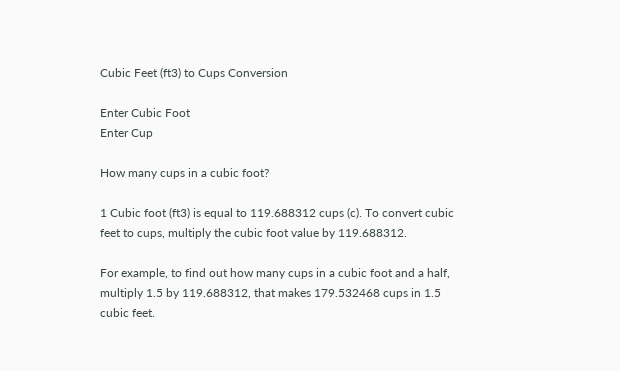Cubic Feet (ft3) to Cups Conversion

Enter Cubic Foot
Enter Cup

How many cups in a cubic foot?

1 Cubic foot (ft3) is equal to 119.688312 cups (c). To convert cubic feet to cups, multiply the cubic foot value by 119.688312.

For example, to find out how many cups in a cubic foot and a half, multiply 1.5 by 119.688312, that makes 179.532468 cups in 1.5 cubic feet.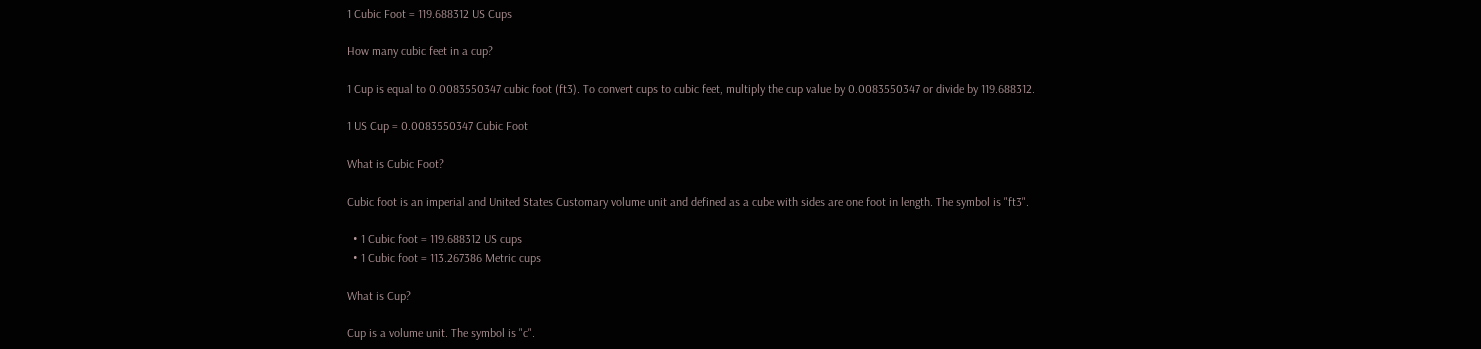1 Cubic Foot = 119.688312 US Cups

How many cubic feet in a cup?

1 Cup is equal to 0.0083550347 cubic foot (ft3). To convert cups to cubic feet, multiply the cup value by 0.0083550347 or divide by 119.688312.

1 US Cup = 0.0083550347 Cubic Foot

What is Cubic Foot?

Cubic foot is an imperial and United States Customary volume unit and defined as a cube with sides are one foot in length. The symbol is "ft3".

  • 1 Cubic foot = 119.688312 US cups
  • 1 Cubic foot = 113.267386 Metric cups

What is Cup?

Cup is a volume unit. The symbol is "c".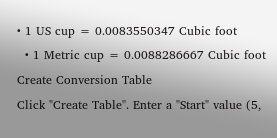• 1 US cup = 0.0083550347 Cubic foot
  • 1 Metric cup = 0.0088286667 Cubic foot
Create Conversion Table
Click "Create Table". Enter a "Start" value (5,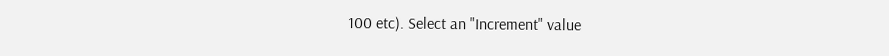100 etc). Select an "Increment" value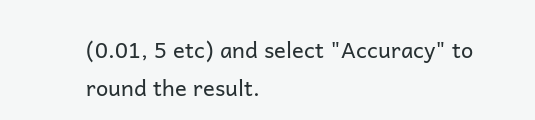(0.01, 5 etc) and select "Accuracy" to round the result.